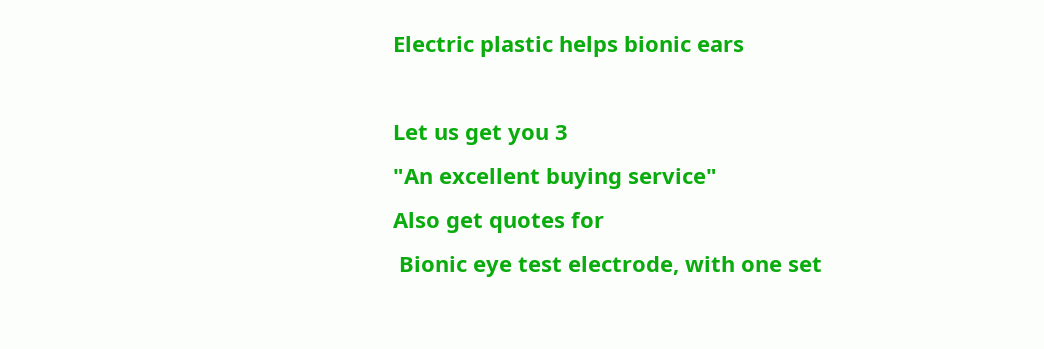Electric plastic helps bionic ears

Let us get you 3
"An excellent buying service"
Also get quotes for
 Bionic eye test electrode, with one set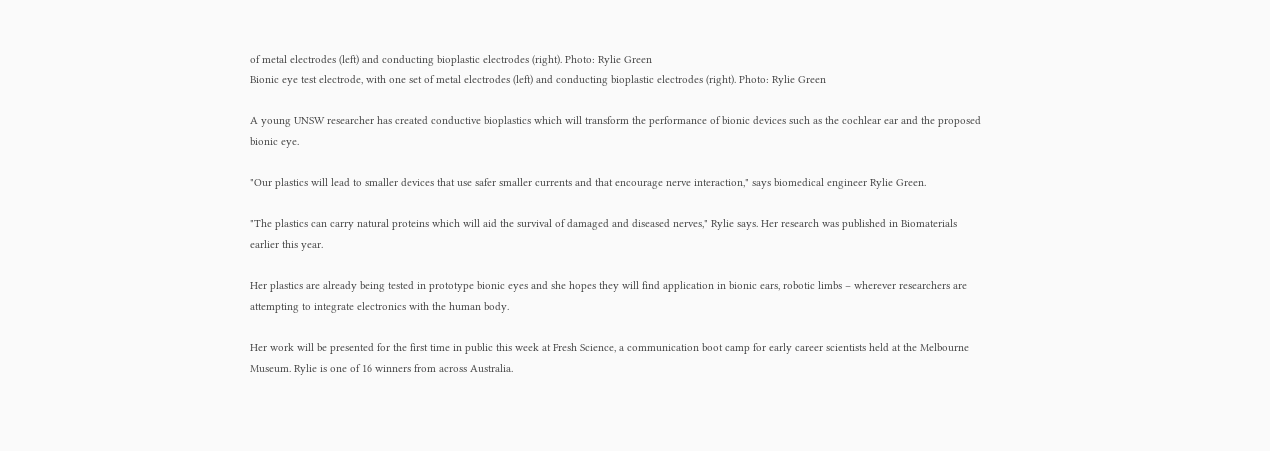of metal electrodes (left) and conducting bioplastic electrodes (right). Photo: Rylie Green
Bionic eye test electrode, with one set of metal electrodes (left) and conducting bioplastic electrodes (right). Photo: Rylie Green

A young UNSW researcher has created conductive bioplastics which will transform the performance of bionic devices such as the cochlear ear and the proposed bionic eye.

"Our plastics will lead to smaller devices that use safer smaller currents and that encourage nerve interaction," says biomedical engineer Rylie Green.

"The plastics can carry natural proteins which will aid the survival of damaged and diseased nerves," Rylie says. Her research was published in Biomaterials earlier this year.

Her plastics are already being tested in prototype bionic eyes and she hopes they will find application in bionic ears, robotic limbs – wherever researchers are attempting to integrate electronics with the human body.

Her work will be presented for the first time in public this week at Fresh Science, a communication boot camp for early career scientists held at the Melbourne Museum. Rylie is one of 16 winners from across Australia.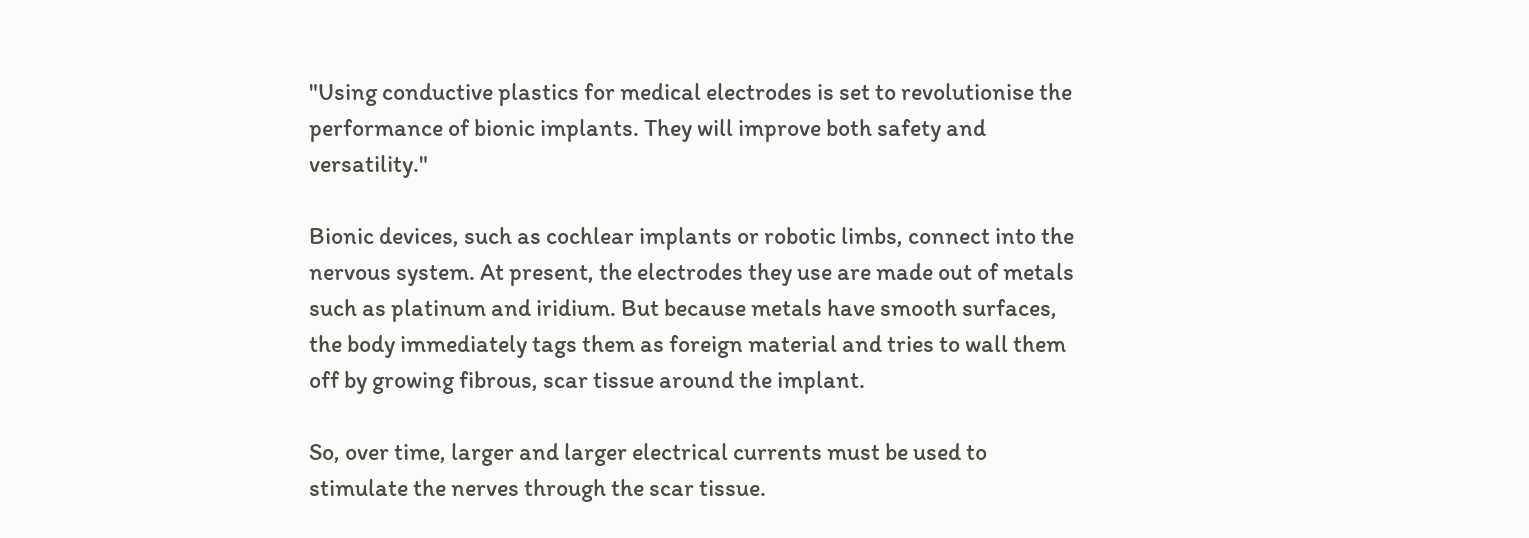"Using conductive plastics for medical electrodes is set to revolutionise the performance of bionic implants. They will improve both safety and versatility."

Bionic devices, such as cochlear implants or robotic limbs, connect into the nervous system. At present, the electrodes they use are made out of metals such as platinum and iridium. But because metals have smooth surfaces, the body immediately tags them as foreign material and tries to wall them off by growing fibrous, scar tissue around the implant.

So, over time, larger and larger electrical currents must be used to stimulate the nerves through the scar tissue.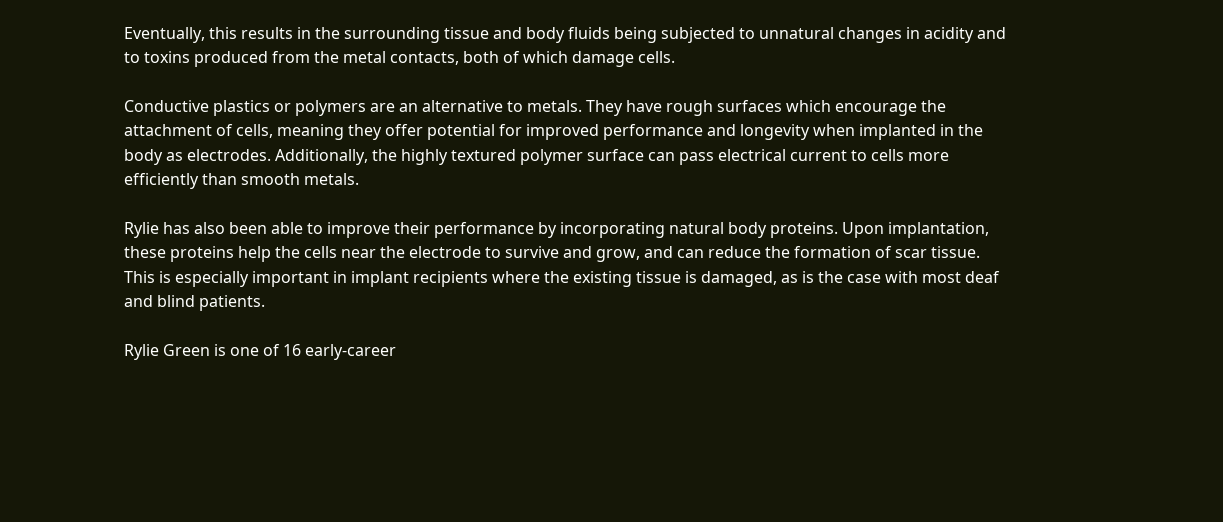Eventually, this results in the surrounding tissue and body fluids being subjected to unnatural changes in acidity and to toxins produced from the metal contacts, both of which damage cells.

Conductive plastics or polymers are an alternative to metals. They have rough surfaces which encourage the attachment of cells, meaning they offer potential for improved performance and longevity when implanted in the body as electrodes. Additionally, the highly textured polymer surface can pass electrical current to cells more efficiently than smooth metals.

Rylie has also been able to improve their performance by incorporating natural body proteins. Upon implantation, these proteins help the cells near the electrode to survive and grow, and can reduce the formation of scar tissue. This is especially important in implant recipients where the existing tissue is damaged, as is the case with most deaf and blind patients.

Rylie Green is one of 16 early-career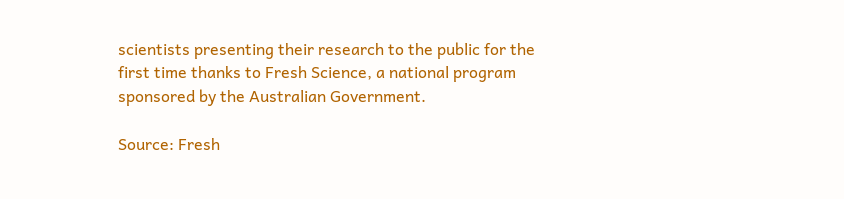scientists presenting their research to the public for the first time thanks to Fresh Science, a national program sponsored by the Australian Government.

Source: Fresh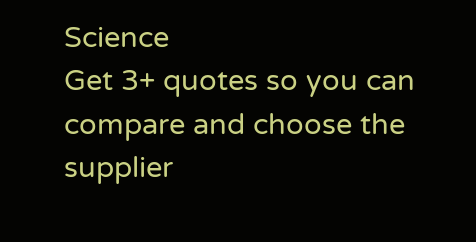Science
Get 3+ quotes so you can compare and choose the supplier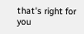that's right for you